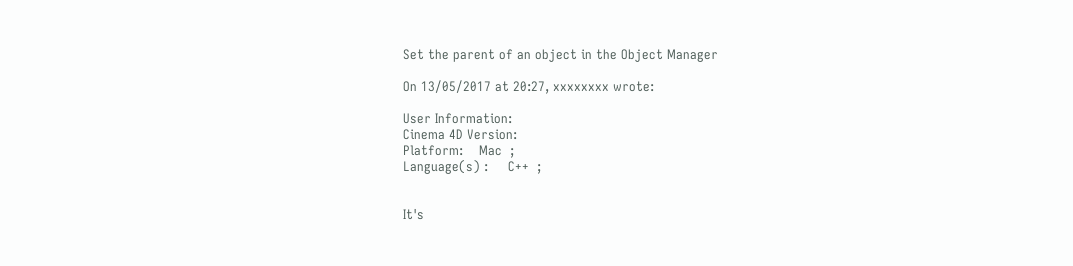Set the parent of an object in the Object Manager

On 13/05/2017 at 20:27, xxxxxxxx wrote:

User Information:
Cinema 4D Version:
Platform:    Mac  ;
Language(s) :     C++  ;


It's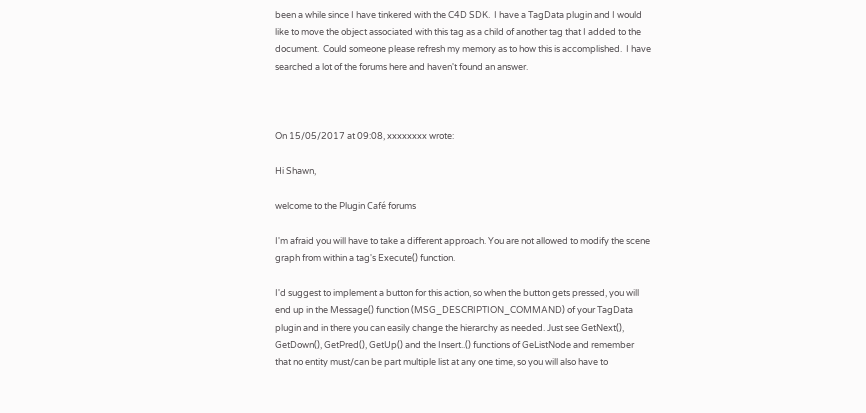been a while since I have tinkered with the C4D SDK.  I have a TagData plugin and I would like to move the object associated with this tag as a child of another tag that I added to the document.  Could someone please refresh my memory as to how this is accomplished.  I have searched a lot of the forums here and haven't found an answer.



On 15/05/2017 at 09:08, xxxxxxxx wrote:

Hi Shawn,

welcome to the Plugin Café forums

I'm afraid you will have to take a different approach. You are not allowed to modify the scene graph from within a tag's Execute() function.

I'd suggest to implement a button for this action, so when the button gets pressed, you will end up in the Message() function (MSG_DESCRIPTION_COMMAND) of your TagData plugin and in there you can easily change the hierarchy as needed. Just see GetNext(), GetDown(), GetPred(), GetUp() and the Insert..() functions of GeListNode and remember that no entity must/can be part multiple list at any one time, so you will also have to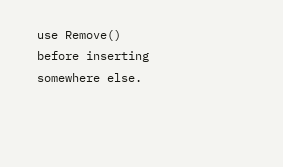use Remove() before inserting somewhere else.